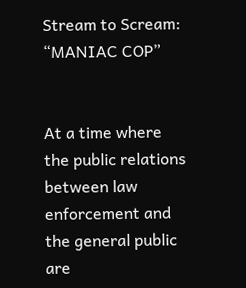Stream to Scream: “MANIAC COP”


At a time where the public relations between law enforcement and the general public are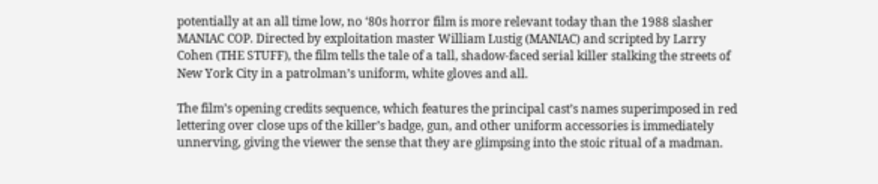potentially at an all time low, no ‘80s horror film is more relevant today than the 1988 slasher MANIAC COP. Directed by exploitation master William Lustig (MANIAC) and scripted by Larry Cohen (THE STUFF), the film tells the tale of a tall, shadow-faced serial killer stalking the streets of New York City in a patrolman’s uniform, white gloves and all.

The film’s opening credits sequence, which features the principal cast’s names superimposed in red lettering over close ups of the killer’s badge, gun, and other uniform accessories is immediately unnerving, giving the viewer the sense that they are glimpsing into the stoic ritual of a madman.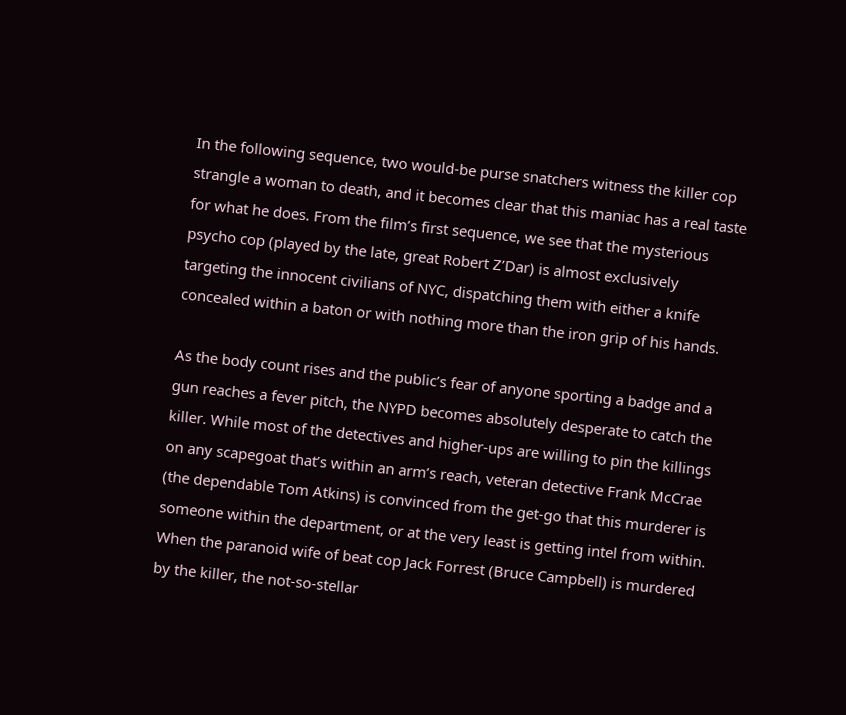In the following sequence, two would-be purse snatchers witness the killer cop strangle a woman to death, and it becomes clear that this maniac has a real taste for what he does. From the film’s first sequence, we see that the mysterious psycho cop (played by the late, great Robert Z’Dar) is almost exclusively targeting the innocent civilians of NYC, dispatching them with either a knife concealed within a baton or with nothing more than the iron grip of his hands.

As the body count rises and the public’s fear of anyone sporting a badge and a gun reaches a fever pitch, the NYPD becomes absolutely desperate to catch the killer. While most of the detectives and higher-ups are willing to pin the killings on any scapegoat that’s within an arm’s reach, veteran detective Frank McCrae (the dependable Tom Atkins) is convinced from the get-go that this murderer is someone within the department, or at the very least is getting intel from within. When the paranoid wife of beat cop Jack Forrest (Bruce Campbell) is murdered by the killer, the not-so-stellar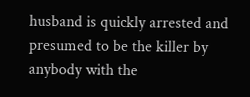husband is quickly arrested and presumed to be the killer by anybody with the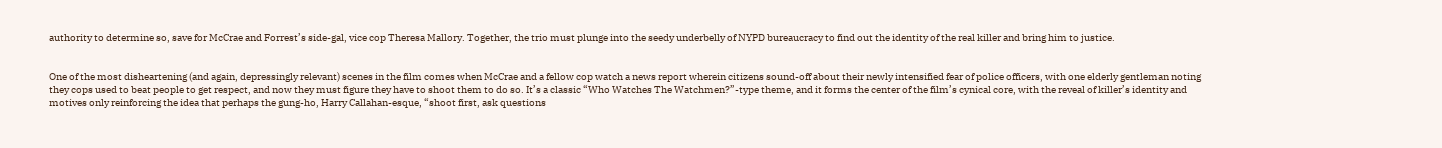authority to determine so, save for McCrae and Forrest’s side-gal, vice cop Theresa Mallory. Together, the trio must plunge into the seedy underbelly of NYPD bureaucracy to find out the identity of the real killer and bring him to justice.


One of the most disheartening (and again, depressingly relevant) scenes in the film comes when McCrae and a fellow cop watch a news report wherein citizens sound-off about their newly intensified fear of police officers, with one elderly gentleman noting they cops used to beat people to get respect, and now they must figure they have to shoot them to do so. It’s a classic “Who Watches The Watchmen?”-type theme, and it forms the center of the film’s cynical core, with the reveal of killer’s identity and motives only reinforcing the idea that perhaps the gung-ho, Harry Callahan-esque, “shoot first, ask questions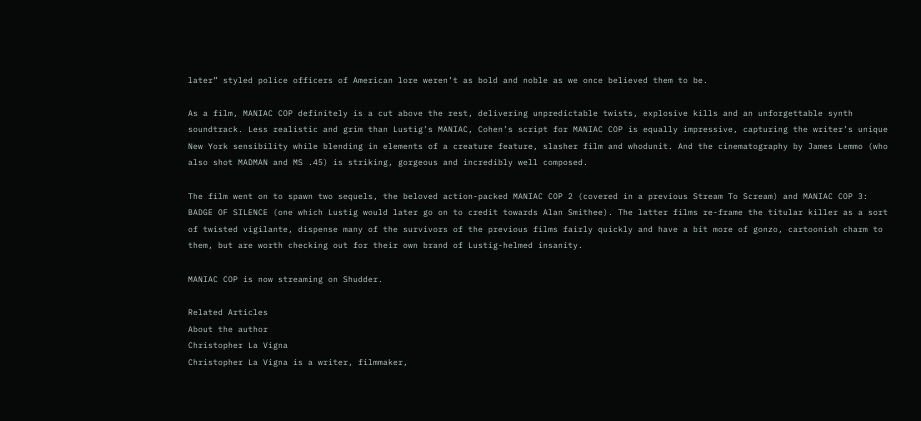later” styled police officers of American lore weren’t as bold and noble as we once believed them to be.

As a film, MANIAC COP definitely is a cut above the rest, delivering unpredictable twists, explosive kills and an unforgettable synth soundtrack. Less realistic and grim than Lustig’s MANIAC, Cohen’s script for MANIAC COP is equally impressive, capturing the writer’s unique New York sensibility while blending in elements of a creature feature, slasher film and whodunit. And the cinematography by James Lemmo (who also shot MADMAN and MS .45) is striking, gorgeous and incredibly well composed.

The film went on to spawn two sequels, the beloved action-packed MANIAC COP 2 (covered in a previous Stream To Scream) and MANIAC COP 3: BADGE OF SILENCE (one which Lustig would later go on to credit towards Alan Smithee). The latter films re-frame the titular killer as a sort of twisted vigilante, dispense many of the survivors of the previous films fairly quickly and have a bit more of gonzo, cartoonish charm to them, but are worth checking out for their own brand of Lustig-helmed insanity.

MANIAC COP is now streaming on Shudder.

Related Articles
About the author
Christopher La Vigna
Christopher La Vigna is a writer, filmmaker,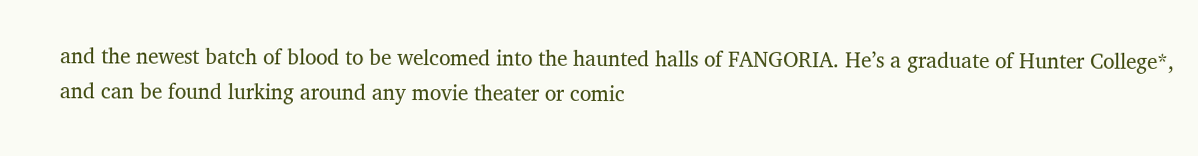and the newest batch of blood to be welcomed into the haunted halls of FANGORIA. He’s a graduate of Hunter College*, and can be found lurking around any movie theater or comic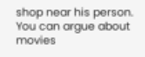shop near his person. You can argue about movies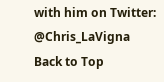with him on Twitter: @Chris_LaVigna
Back to Top